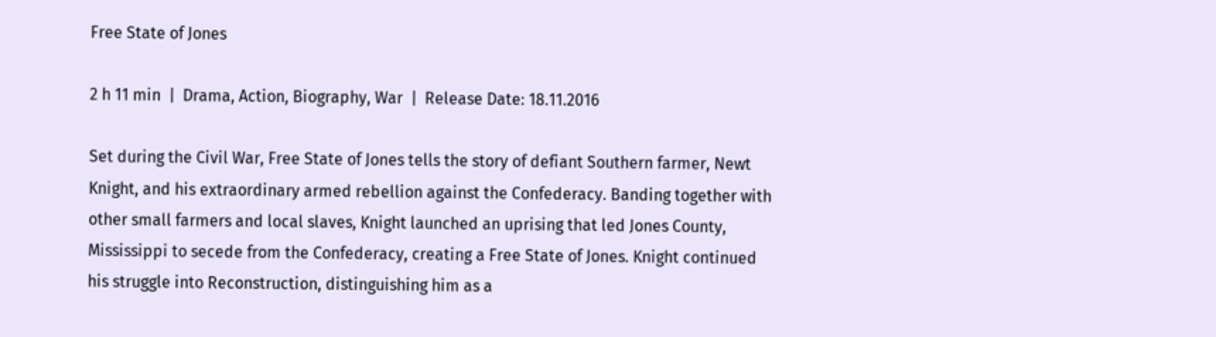Free State of Jones

2 h 11 min  |  Drama, Action, Biography, War  |  Release Date: 18.11.2016

Set during the Civil War, Free State of Jones tells the story of defiant Southern farmer, Newt Knight, and his extraordinary armed rebellion against the Confederacy. Banding together with other small farmers and local slaves, Knight launched an uprising that led Jones County, Mississippi to secede from the Confederacy, creating a Free State of Jones. Knight continued his struggle into Reconstruction, distinguishing him as a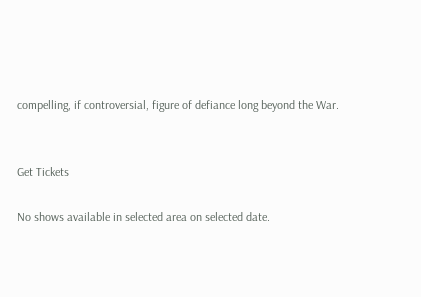compelling, if controversial, figure of defiance long beyond the War.


Get Tickets

No shows available in selected area on selected date.